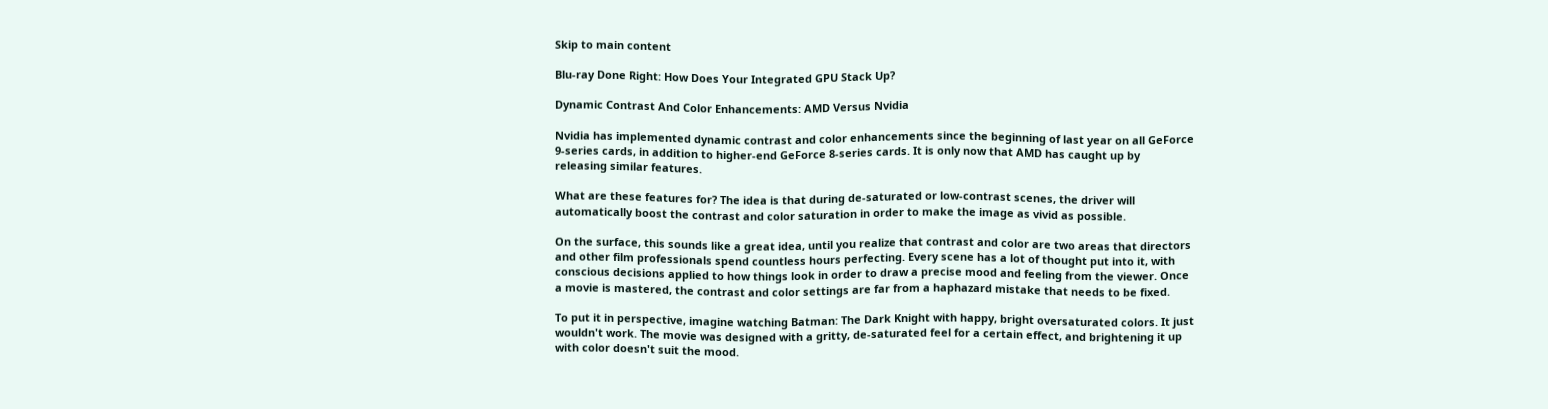Skip to main content

Blu-ray Done Right: How Does Your Integrated GPU Stack Up?

Dynamic Contrast And Color Enhancements: AMD Versus Nvidia

Nvidia has implemented dynamic contrast and color enhancements since the beginning of last year on all GeForce 9-series cards, in addition to higher-end GeForce 8-series cards. It is only now that AMD has caught up by releasing similar features.

What are these features for? The idea is that during de-saturated or low-contrast scenes, the driver will automatically boost the contrast and color saturation in order to make the image as vivid as possible.

On the surface, this sounds like a great idea, until you realize that contrast and color are two areas that directors and other film professionals spend countless hours perfecting. Every scene has a lot of thought put into it, with conscious decisions applied to how things look in order to draw a precise mood and feeling from the viewer. Once a movie is mastered, the contrast and color settings are far from a haphazard mistake that needs to be fixed.

To put it in perspective, imagine watching Batman: The Dark Knight with happy, bright oversaturated colors. It just wouldn't work. The movie was designed with a gritty, de-saturated feel for a certain effect, and brightening it up with color doesn't suit the mood.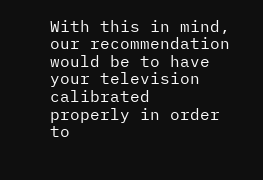With this in mind, our recommendation would be to have your television calibrated properly in order to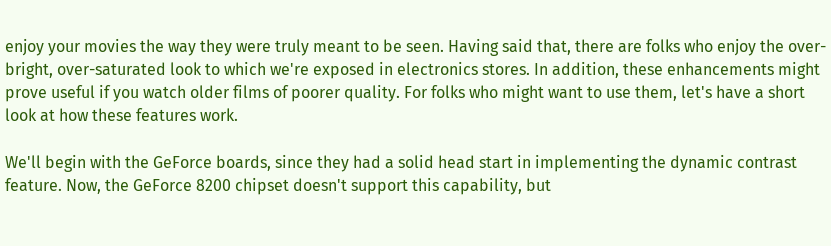enjoy your movies the way they were truly meant to be seen. Having said that, there are folks who enjoy the over-bright, over-saturated look to which we're exposed in electronics stores. In addition, these enhancements might prove useful if you watch older films of poorer quality. For folks who might want to use them, let's have a short look at how these features work.

We'll begin with the GeForce boards, since they had a solid head start in implementing the dynamic contrast feature. Now, the GeForce 8200 chipset doesn't support this capability, but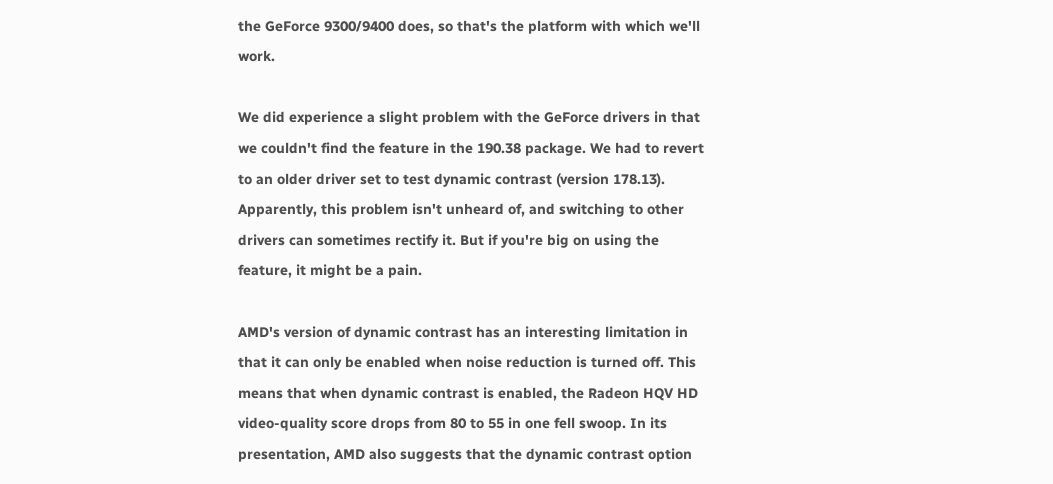the GeForce 9300/9400 does, so that's the platform with which we'll work.

We did experience a slight problem with the GeForce drivers in that we couldn't find the feature in the 190.38 package. We had to revert to an older driver set to test dynamic contrast (version 178.13). Apparently, this problem isn't unheard of, and switching to other drivers can sometimes rectify it. But if you're big on using the feature, it might be a pain.

AMD's version of dynamic contrast has an interesting limitation in that it can only be enabled when noise reduction is turned off. This means that when dynamic contrast is enabled, the Radeon HQV HD video-quality score drops from 80 to 55 in one fell swoop. In its presentation, AMD also suggests that the dynamic contrast option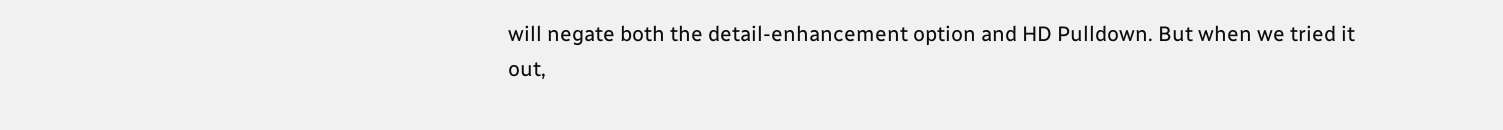will negate both the detail-enhancement option and HD Pulldown. But when we tried it out,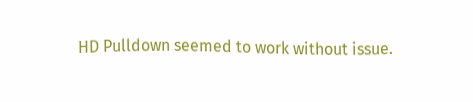HD Pulldown seemed to work without issue.